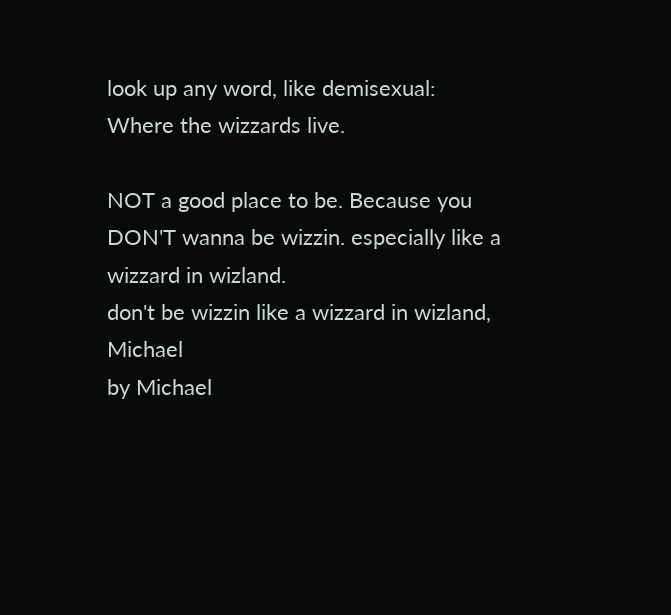look up any word, like demisexual:
Where the wizzards live.

NOT a good place to be. Because you DON'T wanna be wizzin. especially like a wizzard in wizland.
don't be wizzin like a wizzard in wizland, Michael
by Michael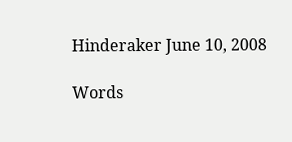Hinderaker June 10, 2008

Words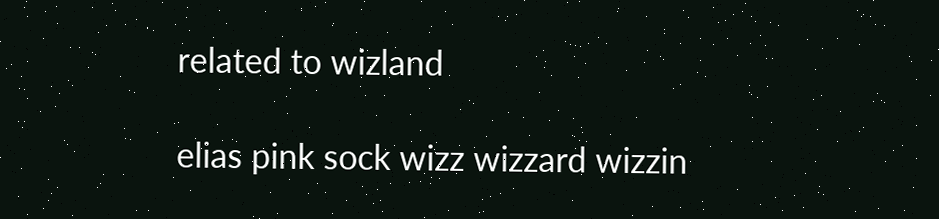related to wizland

elias pink sock wizz wizzard wizzin